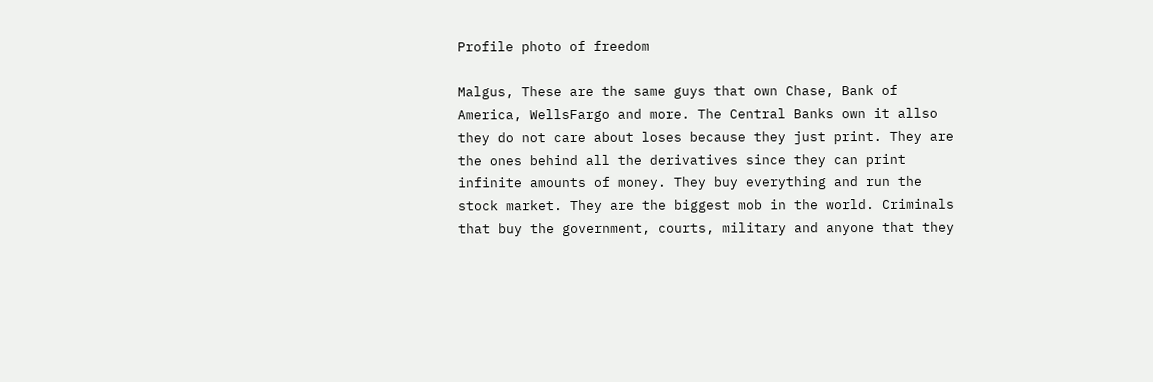Profile photo of freedom

Malgus, These are the same guys that own Chase, Bank of America, WellsFargo and more. The Central Banks own it allso they do not care about loses because they just print. They are the ones behind all the derivatives since they can print infinite amounts of money. They buy everything and run the stock market. They are the biggest mob in the world. Criminals that buy the government, courts, military and anyone that they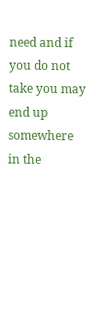need and if you do not take you may end up somewhere in the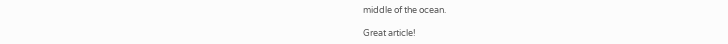middle of the ocean.

Great article!